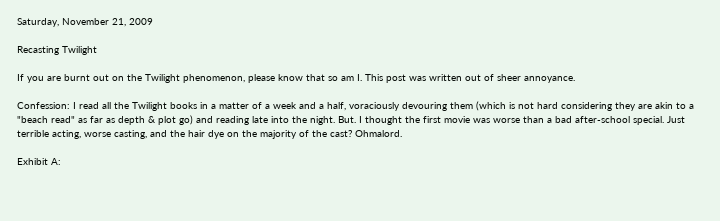Saturday, November 21, 2009

Recasting Twilight

If you are burnt out on the Twilight phenomenon, please know that so am I. This post was written out of sheer annoyance.

Confession: I read all the Twilight books in a matter of a week and a half, voraciously devouring them (which is not hard considering they are akin to a "beach read" as far as depth & plot go) and reading late into the night. But. I thought the first movie was worse than a bad after-school special. Just terrible acting, worse casting, and the hair dye on the majority of the cast? Ohmalord.

Exhibit A: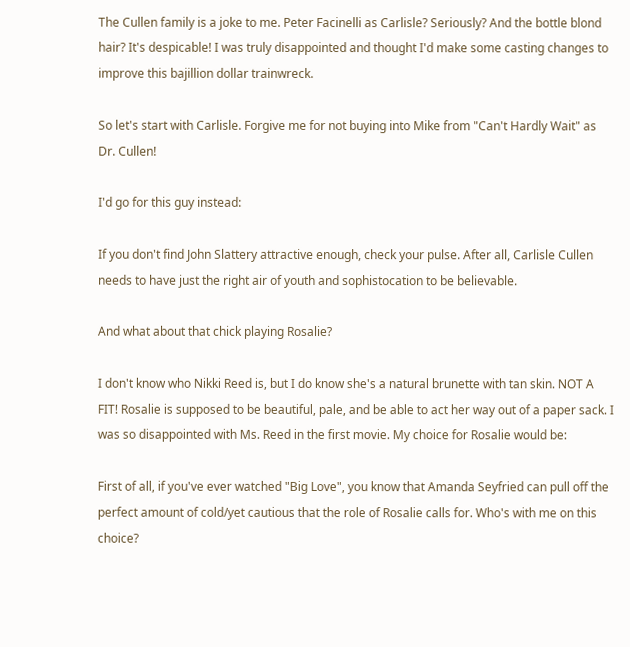The Cullen family is a joke to me. Peter Facinelli as Carlisle? Seriously? And the bottle blond hair? It's despicable! I was truly disappointed and thought I'd make some casting changes to improve this bajillion dollar trainwreck.

So let's start with Carlisle. Forgive me for not buying into Mike from "Can't Hardly Wait" as Dr. Cullen!

I'd go for this guy instead:

If you don't find John Slattery attractive enough, check your pulse. After all, Carlisle Cullen needs to have just the right air of youth and sophistocation to be believable.

And what about that chick playing Rosalie?

I don't know who Nikki Reed is, but I do know she's a natural brunette with tan skin. NOT A FIT! Rosalie is supposed to be beautiful, pale, and be able to act her way out of a paper sack. I was so disappointed with Ms. Reed in the first movie. My choice for Rosalie would be:

First of all, if you've ever watched "Big Love", you know that Amanda Seyfried can pull off the perfect amount of cold/yet cautious that the role of Rosalie calls for. Who's with me on this choice?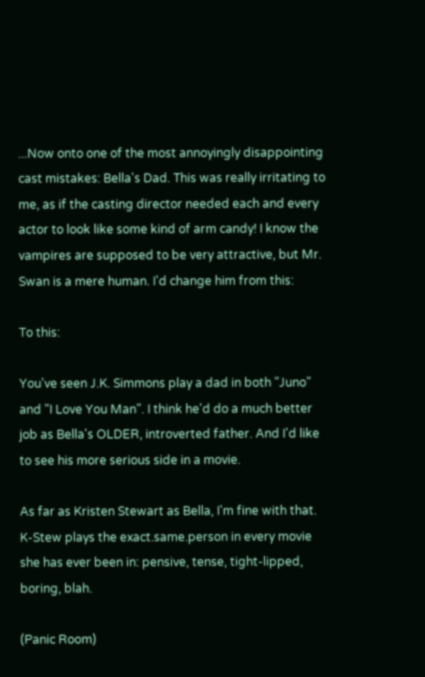...Now onto one of the most annoyingly disappointing cast mistakes: Bella's Dad. This was really irritating to me, as if the casting director needed each and every actor to look like some kind of arm candy! I know the vampires are supposed to be very attractive, but Mr. Swan is a mere human. I'd change him from this:

To this:

You've seen J.K. Simmons play a dad in both "Juno" and "I Love You Man". I think he'd do a much better job as Bella's OLDER, introverted father. And I'd like to see his more serious side in a movie.

As far as Kristen Stewart as Bella, I'm fine with that. K-Stew plays the exact.same.person in every movie she has ever been in: pensive, tense, tight-lipped, boring, blah.

(Panic Room)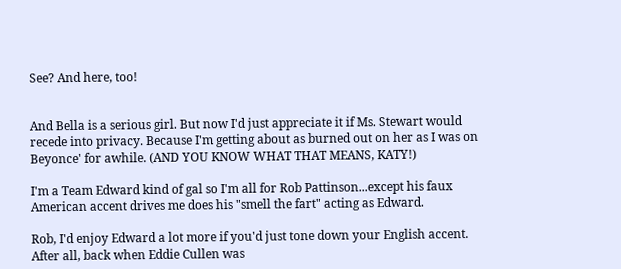See? And here, too!


And Bella is a serious girl. But now I'd just appreciate it if Ms. Stewart would recede into privacy. Because I'm getting about as burned out on her as I was on Beyonce' for awhile. (AND YOU KNOW WHAT THAT MEANS, KATY!)

I'm a Team Edward kind of gal so I'm all for Rob Pattinson...except his faux American accent drives me does his "smell the fart" acting as Edward.

Rob, I'd enjoy Edward a lot more if you'd just tone down your English accent. After all, back when Eddie Cullen was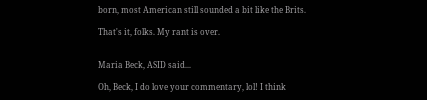born, most American still sounded a bit like the Brits.

That's it, folks. My rant is over.


Maria Beck, ASID said...

Oh, Beck, I do love your commentary, lol! I think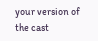your version of the cast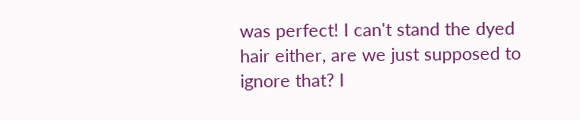was perfect! I can't stand the dyed hair either, are we just supposed to ignore that? I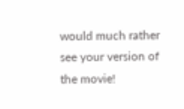would much rather see your version of the movie!